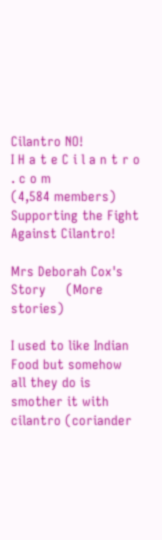Cilantro NO!
I H a t e C i l a n t r o . c o m
(4,584 members)
Supporting the Fight Against Cilantro!

Mrs Deborah Cox's Story     (More stories)

I used to like Indian Food but somehow all they do is smother it with cilantro (coriander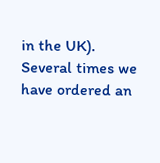in the UK). Several times we have ordered an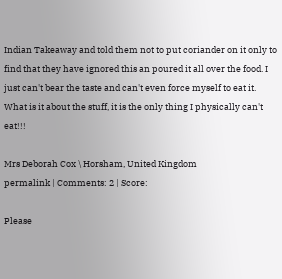Indian Takeaway and told them not to put coriander on it only to find that they have ignored this an poured it all over the food. I just can't bear the taste and can't even force myself to eat it. What is it about the stuff, it is the only thing I physically can't eat!!!

Mrs Deborah Cox \ Horsham, United Kingdom
permalink | Comments: 2 | Score:

Please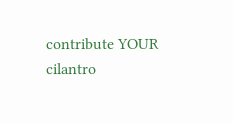contribute YOUR cilantro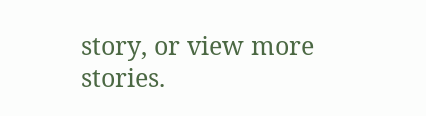story, or view more stories.